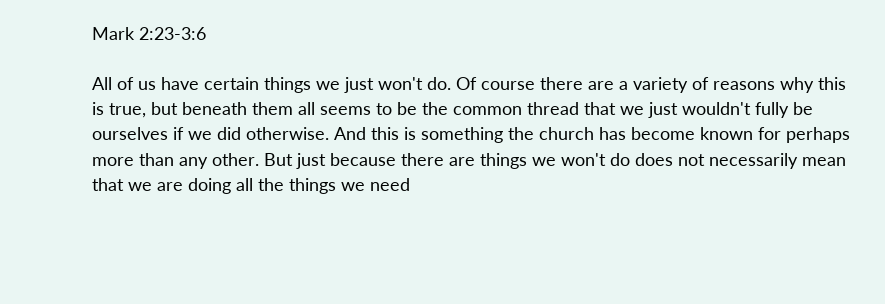Mark 2:23-3:6

All of us have certain things we just won't do. Of course there are a variety of reasons why this is true, but beneath them all seems to be the common thread that we just wouldn't fully be ourselves if we did otherwise. And this is something the church has become known for perhaps more than any other. But just because there are things we won't do does not necessarily mean that we are doing all the things we need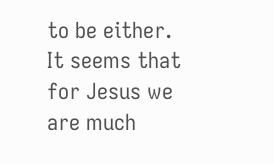to be either. It seems that for Jesus we are much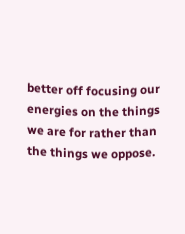better off focusing our energies on the things we are for rather than the things we oppose.